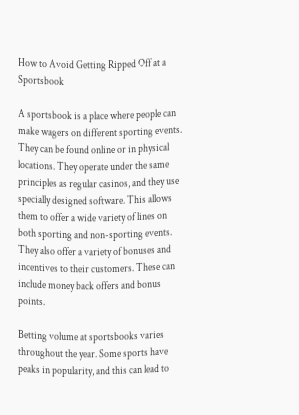How to Avoid Getting Ripped Off at a Sportsbook

A sportsbook is a place where people can make wagers on different sporting events. They can be found online or in physical locations. They operate under the same principles as regular casinos, and they use specially designed software. This allows them to offer a wide variety of lines on both sporting and non-sporting events. They also offer a variety of bonuses and incentives to their customers. These can include money back offers and bonus points.

Betting volume at sportsbooks varies throughout the year. Some sports have peaks in popularity, and this can lead to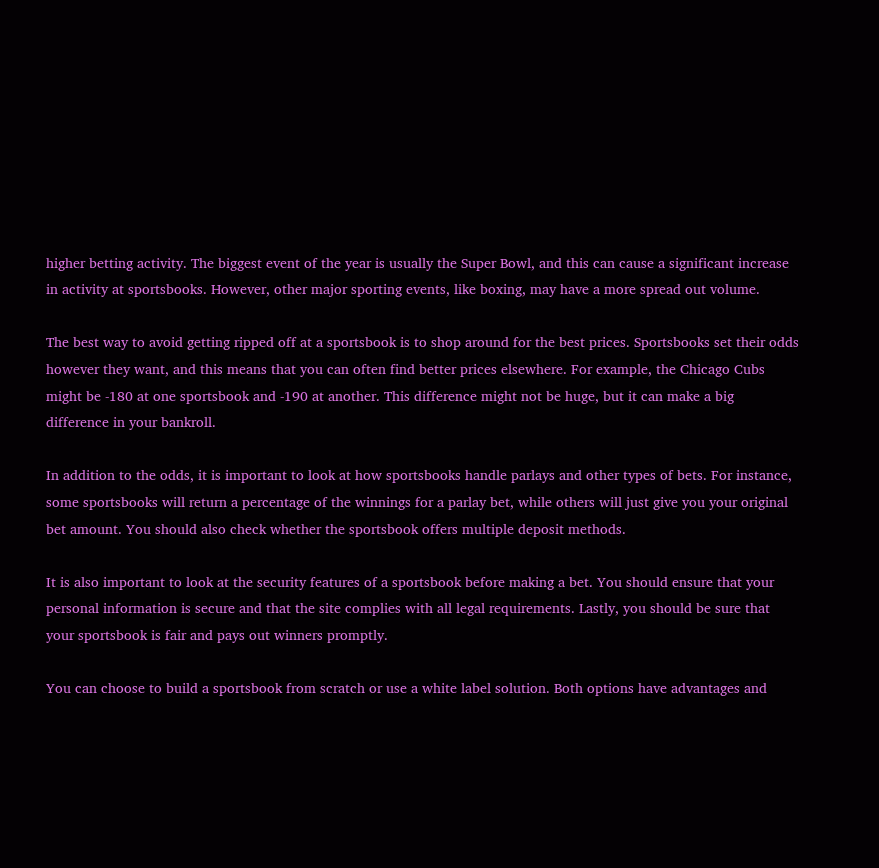higher betting activity. The biggest event of the year is usually the Super Bowl, and this can cause a significant increase in activity at sportsbooks. However, other major sporting events, like boxing, may have a more spread out volume.

The best way to avoid getting ripped off at a sportsbook is to shop around for the best prices. Sportsbooks set their odds however they want, and this means that you can often find better prices elsewhere. For example, the Chicago Cubs might be -180 at one sportsbook and -190 at another. This difference might not be huge, but it can make a big difference in your bankroll.

In addition to the odds, it is important to look at how sportsbooks handle parlays and other types of bets. For instance, some sportsbooks will return a percentage of the winnings for a parlay bet, while others will just give you your original bet amount. You should also check whether the sportsbook offers multiple deposit methods.

It is also important to look at the security features of a sportsbook before making a bet. You should ensure that your personal information is secure and that the site complies with all legal requirements. Lastly, you should be sure that your sportsbook is fair and pays out winners promptly.

You can choose to build a sportsbook from scratch or use a white label solution. Both options have advantages and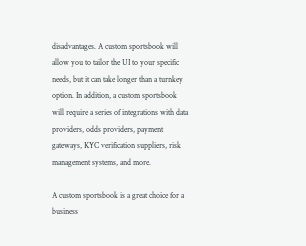disadvantages. A custom sportsbook will allow you to tailor the UI to your specific needs, but it can take longer than a turnkey option. In addition, a custom sportsbook will require a series of integrations with data providers, odds providers, payment gateways, KYC verification suppliers, risk management systems, and more.

A custom sportsbook is a great choice for a business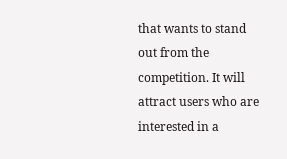that wants to stand out from the competition. It will attract users who are interested in a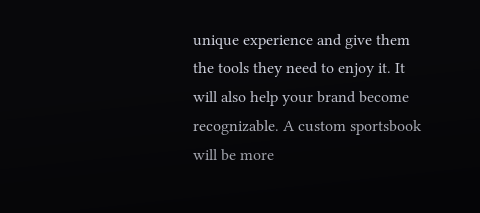unique experience and give them the tools they need to enjoy it. It will also help your brand become recognizable. A custom sportsbook will be more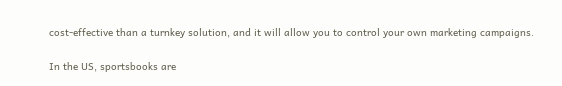cost-effective than a turnkey solution, and it will allow you to control your own marketing campaigns.

In the US, sportsbooks are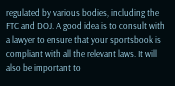regulated by various bodies, including the FTC and DOJ. A good idea is to consult with a lawyer to ensure that your sportsbook is compliant with all the relevant laws. It will also be important to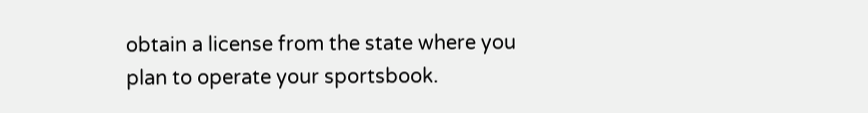obtain a license from the state where you plan to operate your sportsbook.